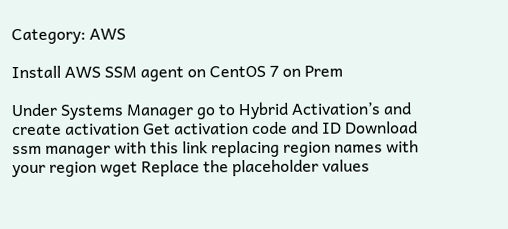Category: AWS

Install AWS SSM agent on CentOS 7 on Prem

Under Systems Manager go to Hybrid Activation’s and create activation Get activation code and ID Download ssm manager with this link replacing region names with your region wget Replace the placeholder values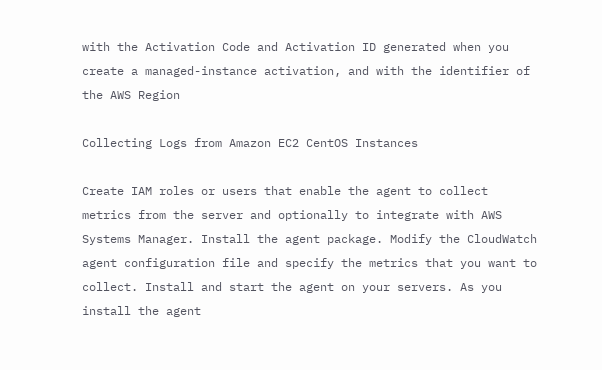with the Activation Code and Activation ID generated when you create a managed-instance activation, and with the identifier of the AWS Region

Collecting Logs from Amazon EC2 CentOS Instances

Create IAM roles or users that enable the agent to collect metrics from the server and optionally to integrate with AWS Systems Manager. Install the agent package. Modify the CloudWatch agent configuration file and specify the metrics that you want to collect. Install and start the agent on your servers. As you install the agent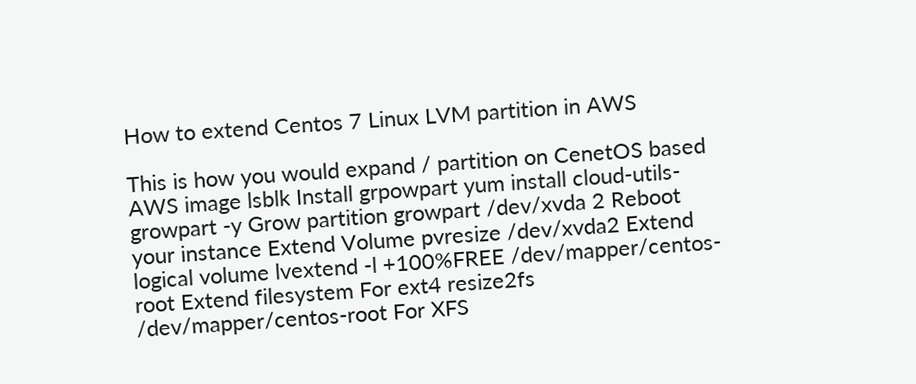How to extend Centos 7 Linux LVM partition in AWS

This is how you would expand / partition on CenetOS based AWS image lsblk Install grpowpart yum install cloud-utils-growpart -y Grow partition growpart /dev/xvda 2 Reboot your instance Extend Volume pvresize /dev/xvda2 Extend logical volume lvextend -l +100%FREE /dev/mapper/centos-root Extend filesystem For ext4 resize2fs /dev/mapper/centos-root For XFS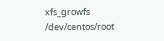xfs_growfs /dev/centos/root